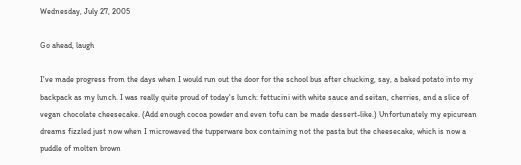Wednesday, July 27, 2005

Go ahead, laugh

I've made progress from the days when I would run out the door for the school bus after chucking, say, a baked potato into my backpack as my lunch. I was really quite proud of today's lunch: fettucini with white sauce and seitan, cherries, and a slice of vegan chocolate cheesecake. (Add enough cocoa powder and even tofu can be made dessert-like.) Unfortunately my epicurean dreams fizzled just now when I microwaved the tupperware box containing not the pasta but the cheesecake, which is now a puddle of molten brown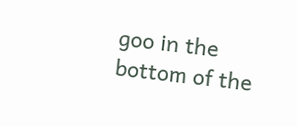goo in the bottom of the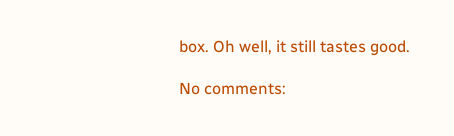box. Oh well, it still tastes good.

No comments: